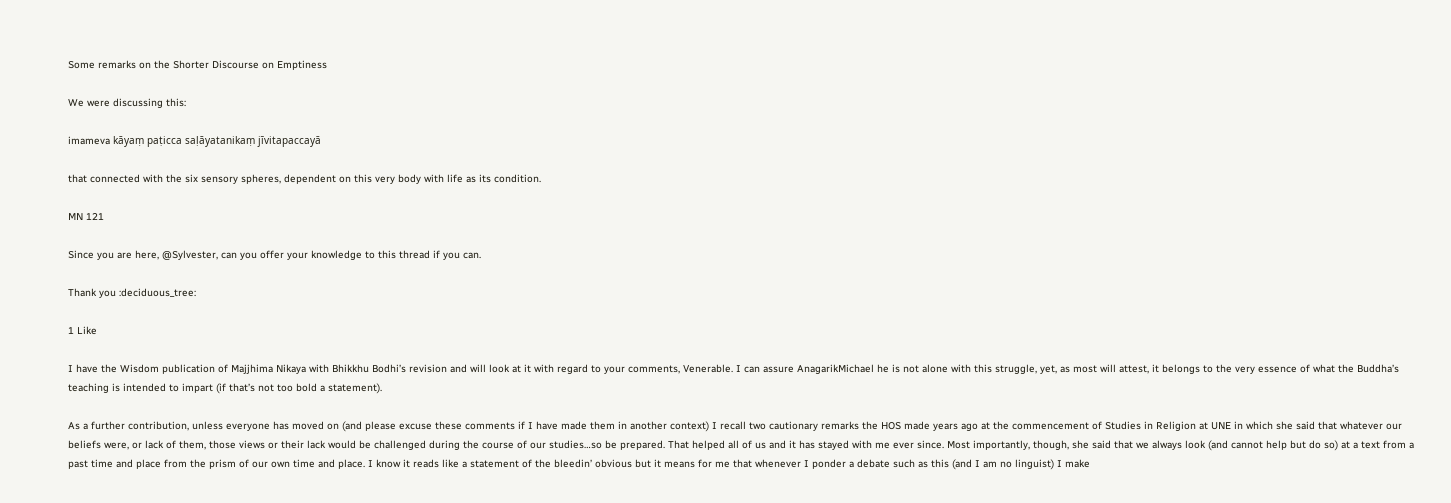Some remarks on the Shorter Discourse on Emptiness

We were discussing this:

imameva kāyaṃ paṭicca saḷāyatanikaṃ jīvitapaccayā

that connected with the six sensory spheres, dependent on this very body with life as its condition.

MN 121

Since you are here, @Sylvester, can you offer your knowledge to this thread if you can.

Thank you :deciduous_tree:

1 Like

I have the Wisdom publication of Majjhima Nikaya with Bhikkhu Bodhi’s revision and will look at it with regard to your comments, Venerable. I can assure AnagarikMichael he is not alone with this struggle, yet, as most will attest, it belongs to the very essence of what the Buddha’s teaching is intended to impart (if that’s not too bold a statement).

As a further contribution, unless everyone has moved on (and please excuse these comments if I have made them in another context) I recall two cautionary remarks the HOS made years ago at the commencement of Studies in Religion at UNE in which she said that whatever our beliefs were, or lack of them, those views or their lack would be challenged during the course of our studies…so be prepared. That helped all of us and it has stayed with me ever since. Most importantly, though, she said that we always look (and cannot help but do so) at a text from a past time and place from the prism of our own time and place. I know it reads like a statement of the bleedin’ obvious but it means for me that whenever I ponder a debate such as this (and I am no linguist) I make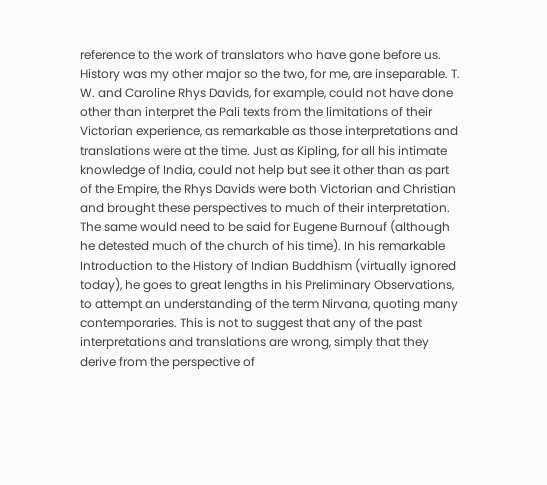reference to the work of translators who have gone before us. History was my other major so the two, for me, are inseparable. T. W. and Caroline Rhys Davids, for example, could not have done other than interpret the Pali texts from the limitations of their Victorian experience, as remarkable as those interpretations and translations were at the time. Just as Kipling, for all his intimate knowledge of India, could not help but see it other than as part of the Empire, the Rhys Davids were both Victorian and Christian and brought these perspectives to much of their interpretation. The same would need to be said for Eugene Burnouf (although he detested much of the church of his time). In his remarkable Introduction to the History of Indian Buddhism (virtually ignored today), he goes to great lengths in his Preliminary Observations, to attempt an understanding of the term Nirvana, quoting many contemporaries. This is not to suggest that any of the past interpretations and translations are wrong, simply that they derive from the perspective of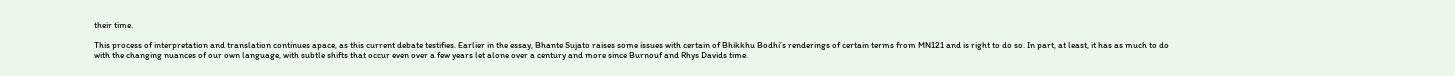their time.

This process of interpretation and translation continues apace, as this current debate testifies. Earlier in the essay, Bhante Sujato raises some issues with certain of Bhikkhu Bodhi’s renderings of certain terms from MN121 and is right to do so. In part, at least, it has as much to do with the changing nuances of our own language, with subtle shifts that occur even over a few years let alone over a century and more since Burnouf and Rhys Davids time.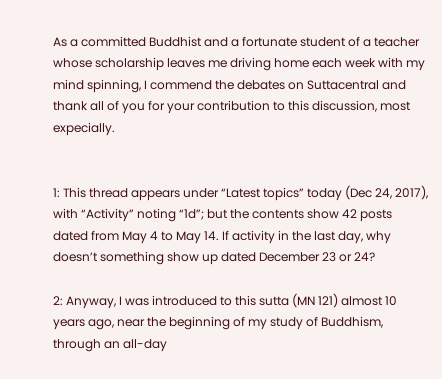As a committed Buddhist and a fortunate student of a teacher whose scholarship leaves me driving home each week with my mind spinning, I commend the debates on Suttacentral and thank all of you for your contribution to this discussion, most expecially.


1: This thread appears under “Latest topics” today (Dec 24, 2017), with “Activity” noting “1d”; but the contents show 42 posts dated from May 4 to May 14. If activity in the last day, why doesn’t something show up dated December 23 or 24?

2: Anyway, I was introduced to this sutta (MN 121) almost 10 years ago, near the beginning of my study of Buddhism, through an all-day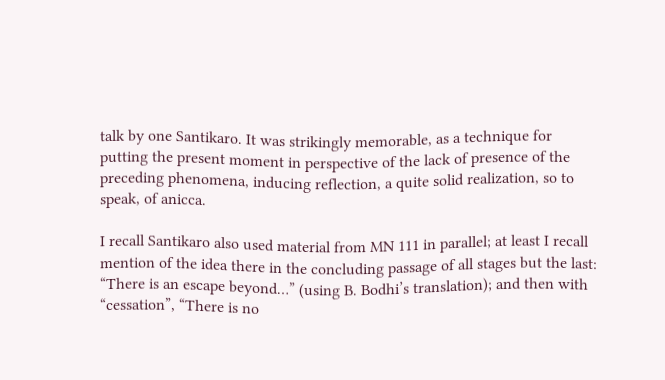talk by one Santikaro. It was strikingly memorable, as a technique for putting the present moment in perspective of the lack of presence of the preceding phenomena, inducing reflection, a quite solid realization, so to speak, of anicca.

I recall Santikaro also used material from MN 111 in parallel; at least I recall mention of the idea there in the concluding passage of all stages but the last: “There is an escape beyond…” (using B. Bodhi’s translation); and then with “cessation”, “There is no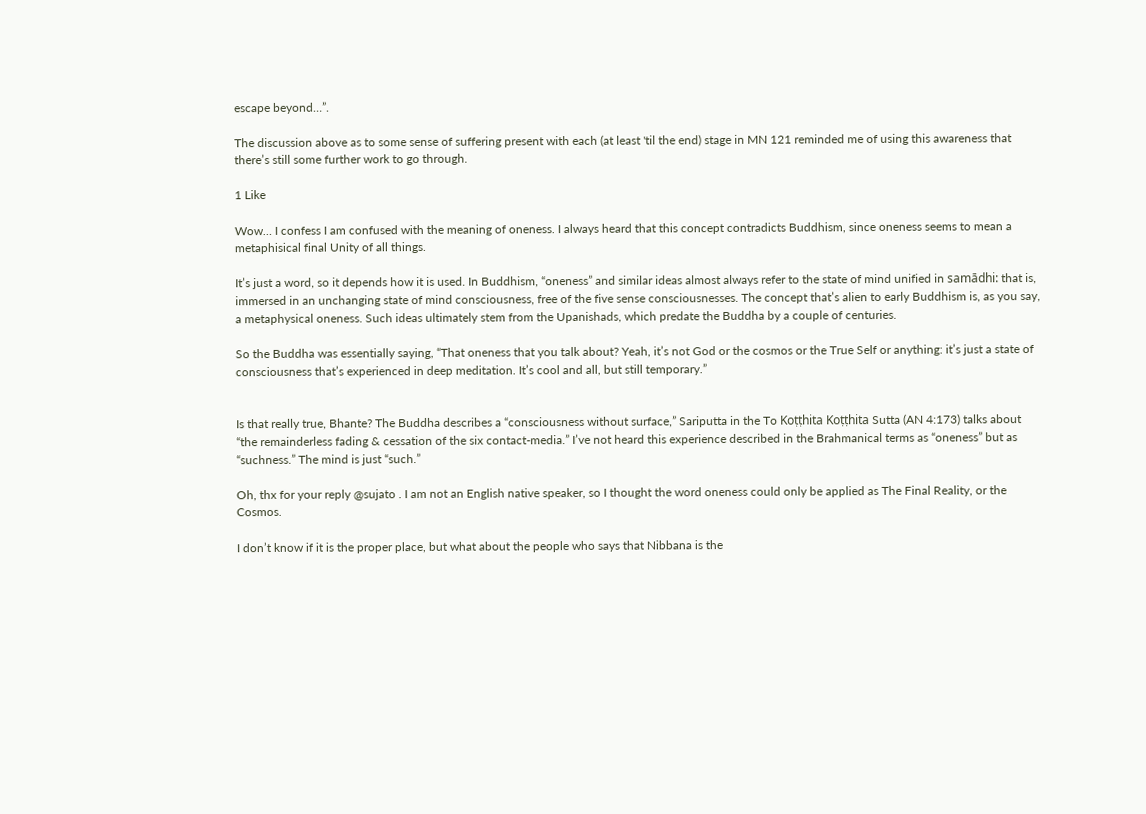escape beyond…”.

The discussion above as to some sense of suffering present with each (at least 'til the end) stage in MN 121 reminded me of using this awareness that there’s still some further work to go through.

1 Like

Wow… I confess I am confused with the meaning of oneness. I always heard that this concept contradicts Buddhism, since oneness seems to mean a metaphisical final Unity of all things.

It’s just a word, so it depends how it is used. In Buddhism, “oneness” and similar ideas almost always refer to the state of mind unified in samādhi: that is, immersed in an unchanging state of mind consciousness, free of the five sense consciousnesses. The concept that’s alien to early Buddhism is, as you say, a metaphysical oneness. Such ideas ultimately stem from the Upanishads, which predate the Buddha by a couple of centuries.

So the Buddha was essentially saying, “That oneness that you talk about? Yeah, it’s not God or the cosmos or the True Self or anything: it’s just a state of consciousness that’s experienced in deep meditation. It’s cool and all, but still temporary.”


Is that really true, Bhante? The Buddha describes a “consciousness without surface,” Sariputta in the To Koṭṭhita Koṭṭhita Sutta (AN 4:173) talks about “the remainderless fading & cessation of the six contact-media.” I’ve not heard this experience described in the Brahmanical terms as “oneness” but as “suchness.” The mind is just “such.”

Oh, thx for your reply @sujato . I am not an English native speaker, so I thought the word oneness could only be applied as The Final Reality, or the Cosmos.

I don’t know if it is the proper place, but what about the people who says that Nibbana is the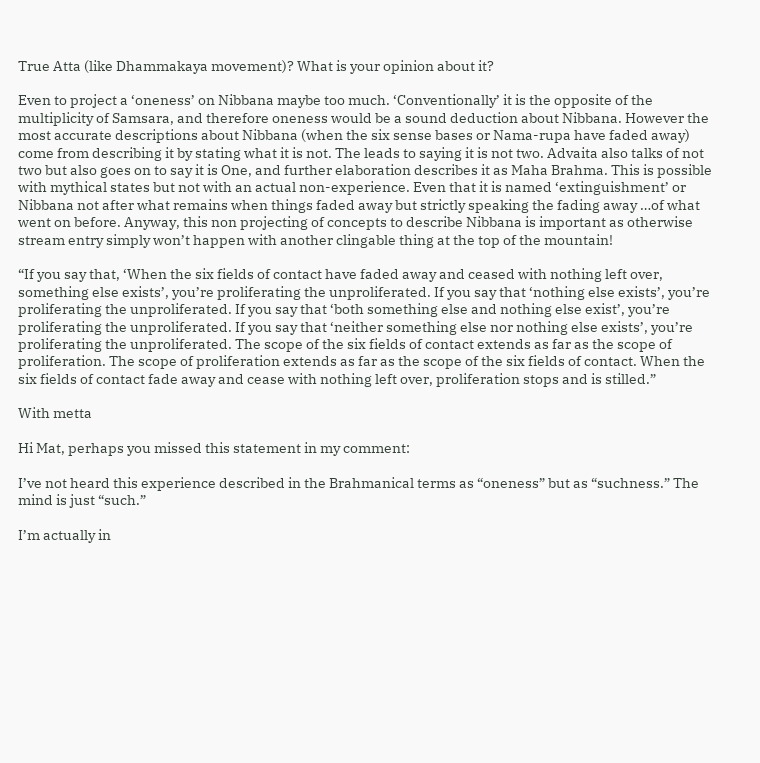True Atta (like Dhammakaya movement)? What is your opinion about it?

Even to project a ‘oneness’ on Nibbana maybe too much. ‘Conventionally’ it is the opposite of the multiplicity of Samsara, and therefore oneness would be a sound deduction about Nibbana. However the most accurate descriptions about Nibbana (when the six sense bases or Nama-rupa have faded away) come from describing it by stating what it is not. The leads to saying it is not two. Advaita also talks of not two but also goes on to say it is One, and further elaboration describes it as Maha Brahma. This is possible with mythical states but not with an actual non-experience. Even that it is named ‘extinguishment’ or Nibbana not after what remains when things faded away but strictly speaking the fading away …of what went on before. Anyway, this non projecting of concepts to describe Nibbana is important as otherwise stream entry simply won’t happen with another clingable thing at the top of the mountain!

“If you say that, ‘When the six fields of contact have faded away and ceased with nothing left over, something else exists’, you’re proliferating the unproliferated. If you say that ‘nothing else exists’, you’re proliferating the unproliferated. If you say that ‘both something else and nothing else exist’, you’re proliferating the unproliferated. If you say that ‘neither something else nor nothing else exists’, you’re proliferating the unproliferated. The scope of the six fields of contact extends as far as the scope of proliferation. The scope of proliferation extends as far as the scope of the six fields of contact. When the six fields of contact fade away and cease with nothing left over, proliferation stops and is stilled.”

With metta

Hi Mat, perhaps you missed this statement in my comment:

I’ve not heard this experience described in the Brahmanical terms as “oneness” but as “suchness.” The mind is just “such.”

I’m actually in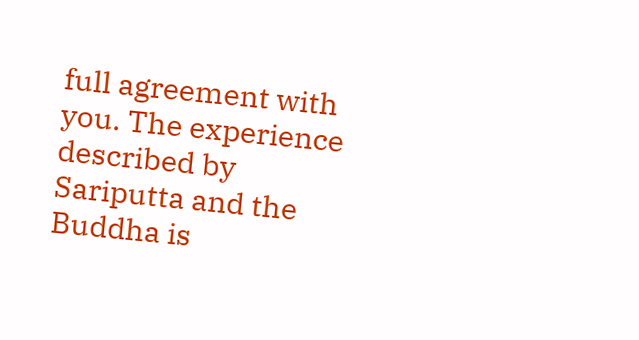full agreement with you. The experience described by Sariputta and the Buddha is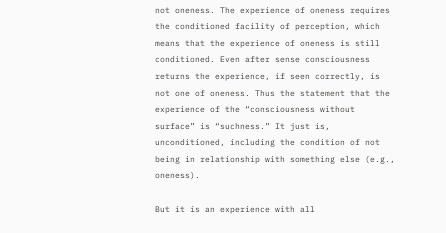not oneness. The experience of oneness requires the conditioned facility of perception, which means that the experience of oneness is still conditioned. Even after sense consciousness returns the experience, if seen correctly, is not one of oneness. Thus the statement that the experience of the “consciousness without surface” is “suchness.” It just is, unconditioned, including the condition of not being in relationship with something else (e.g., oneness).

But it is an experience with all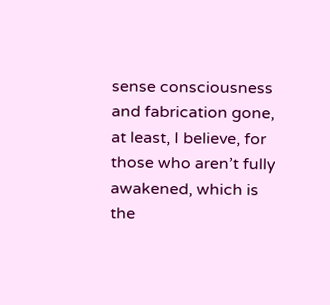sense consciousness and fabrication gone, at least, I believe, for those who aren’t fully awakened, which is the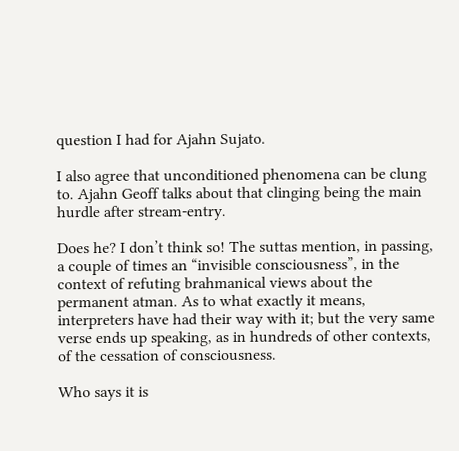question I had for Ajahn Sujato.

I also agree that unconditioned phenomena can be clung to. Ajahn Geoff talks about that clinging being the main hurdle after stream-entry.

Does he? I don’t think so! The suttas mention, in passing, a couple of times an “invisible consciousness”, in the context of refuting brahmanical views about the permanent atman. As to what exactly it means, interpreters have had their way with it; but the very same verse ends up speaking, as in hundreds of other contexts, of the cessation of consciousness.

Who says it is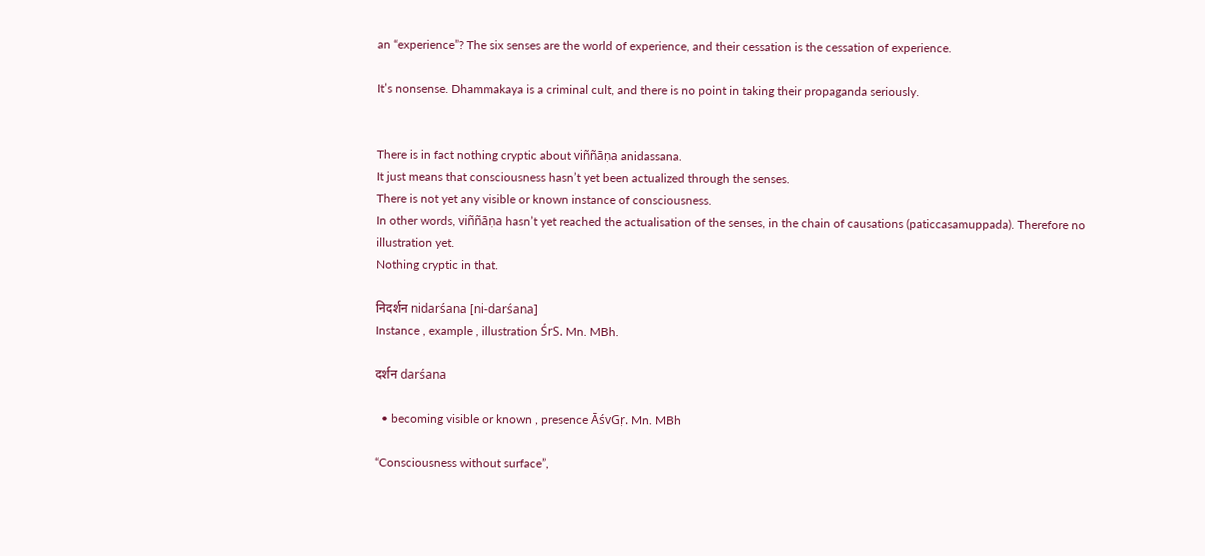an “experience”? The six senses are the world of experience, and their cessation is the cessation of experience.

It’s nonsense. Dhammakaya is a criminal cult, and there is no point in taking their propaganda seriously.


There is in fact nothing cryptic about viññāṇa anidassana.
It just means that consciousness hasn’t yet been actualized through the senses.
There is not yet any visible or known instance of consciousness.
In other words, viññāṇa hasn’t yet reached the actualisation of the senses, in the chain of causations (paticcasamuppada). Therefore no illustration yet.
Nothing cryptic in that.

निदर्शन nidarśana [ni-darśana]
Instance , example , illustration ŚrS. Mn. MBh.

दर्शन darśana

  • becoming visible or known , presence ĀśvGṛ. Mn. MBh

“Consciousness without surface”,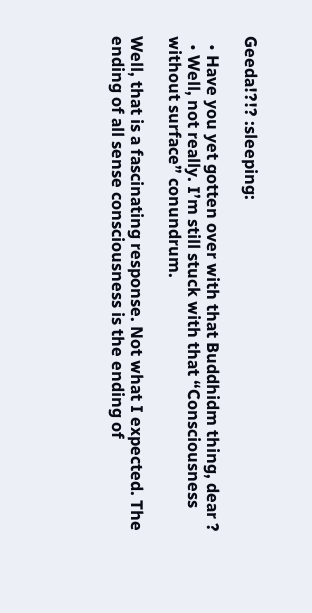Geeda!?!? :sleeping:

  • Have you yet gotten over with that Buddhidm thing, dear ?
  • Well, not really. I’m still stuck with that “Consciousness without surface” conundrum.

Well, that is a fascinating response. Not what I expected. The ending of all sense consciousness is the ending of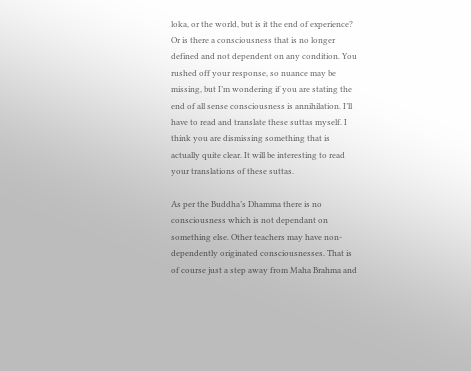loka, or the world, but is it the end of experience? Or is there a consciousness that is no longer defined and not dependent on any condition. You rushed off your response, so nuance may be missing, but I’m wondering if you are stating the end of all sense consciousness is annihilation. I’ll have to read and translate these suttas myself. I think you are dismissing something that is actually quite clear. It will be interesting to read your translations of these suttas.

As per the Buddha’s Dhamma there is no consciousness which is not dependant on something else. Other teachers may have non-dependently originated consciousnesses. That is of course just a step away from Maha Brahma and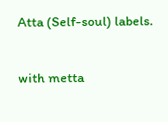Atta (Self-soul) labels.

with metta